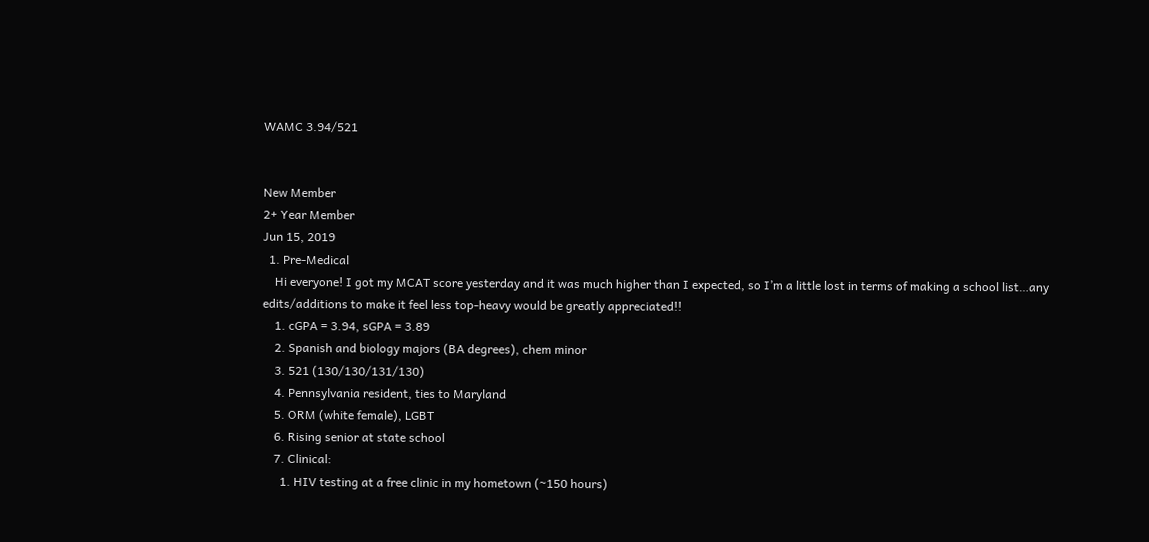WAMC 3.94/521


New Member
2+ Year Member
Jun 15, 2019
  1. Pre-Medical
    Hi everyone! I got my MCAT score yesterday and it was much higher than I expected, so I’m a little lost in terms of making a school list…any edits/additions to make it feel less top-heavy would be greatly appreciated!!
    1. cGPA = 3.94, sGPA = 3.89
    2. Spanish and biology majors (BA degrees), chem minor
    3. 521 (130/130/131/130)
    4. Pennsylvania resident, ties to Maryland
    5. ORM (white female), LGBT
    6. Rising senior at state school
    7. Clinical:
      1. HIV testing at a free clinic in my hometown (~150 hours)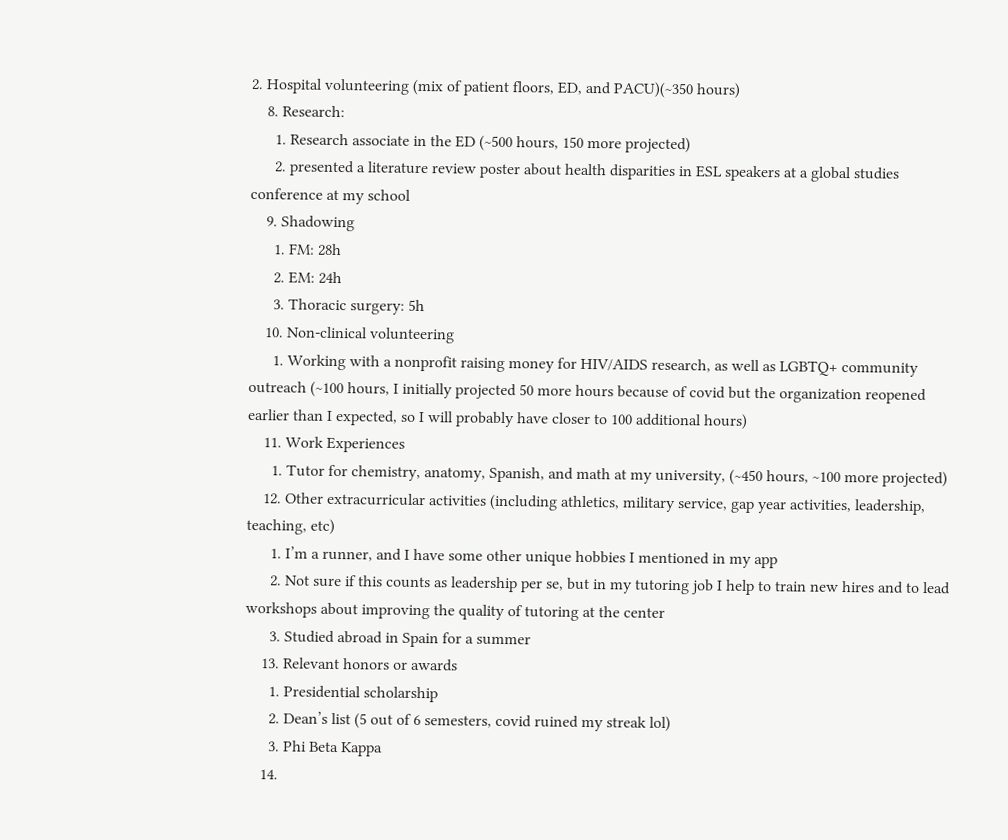2. Hospital volunteering (mix of patient floors, ED, and PACU)(~350 hours)
    8. Research:
      1. Research associate in the ED (~500 hours, 150 more projected)
      2. presented a literature review poster about health disparities in ESL speakers at a global studies conference at my school
    9. Shadowing
      1. FM: 28h
      2. EM: 24h
      3. Thoracic surgery: 5h
    10. Non-clinical volunteering
      1. Working with a nonprofit raising money for HIV/AIDS research, as well as LGBTQ+ community outreach (~100 hours, I initially projected 50 more hours because of covid but the organization reopened earlier than I expected, so I will probably have closer to 100 additional hours)
    11. Work Experiences
      1. Tutor for chemistry, anatomy, Spanish, and math at my university, (~450 hours, ~100 more projected)
    12. Other extracurricular activities (including athletics, military service, gap year activities, leadership, teaching, etc)
      1. I’m a runner, and I have some other unique hobbies I mentioned in my app
      2. Not sure if this counts as leadership per se, but in my tutoring job I help to train new hires and to lead workshops about improving the quality of tutoring at the center
      3. Studied abroad in Spain for a summer
    13. Relevant honors or awards
      1. Presidential scholarship
      2. Dean’s list (5 out of 6 semesters, covid ruined my streak lol)
      3. Phi Beta Kappa
    14.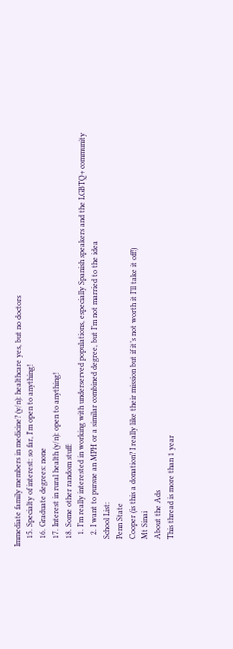Immediate family members in medicine? (y/n): healthcare yes, but no doctors
    15. Specialty of interest: so far, I'm open to anything!
    16. Graduate degrees: none
    17. Interest in rural health (y/n): open to anything!
    18. Some other random stuff:
      1. I’m really interested in working with underserved populations, especially Spanish speakers and the LGBTQ+ community
      2. I want to pursue an MPH or a similar combined degree, but I’m not married to the idea
    School List:
    Penn State
    Cooper (is this a donation? I really like their mission but if it’s not worth it I’ll take it off!)
    Mt Sinai
    About the Ads
    This thread is more than 1 year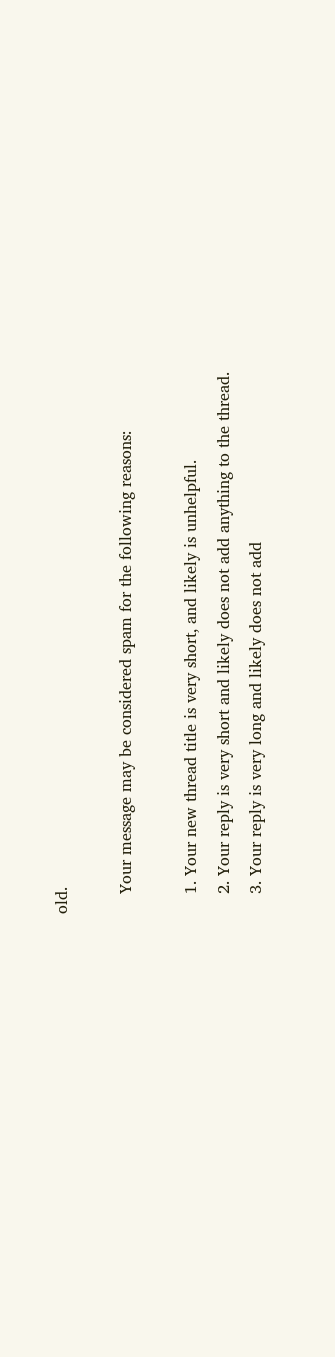old.

    Your message may be considered spam for the following reasons:

    1. Your new thread title is very short, and likely is unhelpful.
    2. Your reply is very short and likely does not add anything to the thread.
    3. Your reply is very long and likely does not add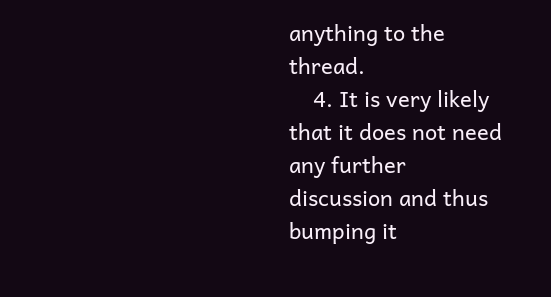anything to the thread.
    4. It is very likely that it does not need any further discussion and thus bumping it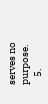serves no purpose.
    5.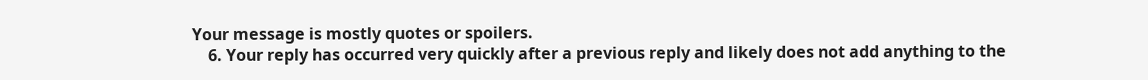Your message is mostly quotes or spoilers.
    6. Your reply has occurred very quickly after a previous reply and likely does not add anything to the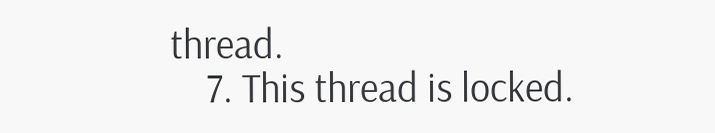thread.
    7. This thread is locked.